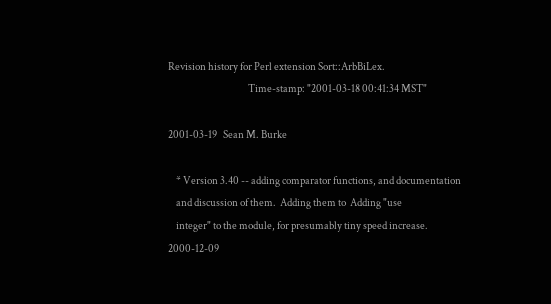Revision history for Perl extension Sort::ArbBiLex.
                                        Time-stamp: "2001-03-18 00:41:34 MST"

2001-03-19   Sean M. Burke

    * Version 3.40 -- adding comparator functions, and documentation
    and discussion of them.  Adding them to  Adding "use
    integer" to the module, for presumably tiny speed increase.
2000-12-09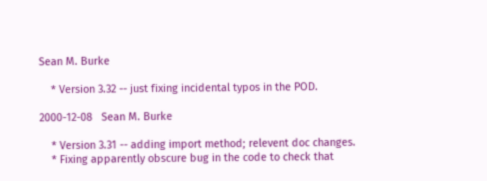Sean M. Burke

    * Version 3.32 -- just fixing incidental typos in the POD.

2000-12-08   Sean M. Burke

    * Version 3.31 -- adding import method; relevent doc changes.
    * Fixing apparently obscure bug in the code to check that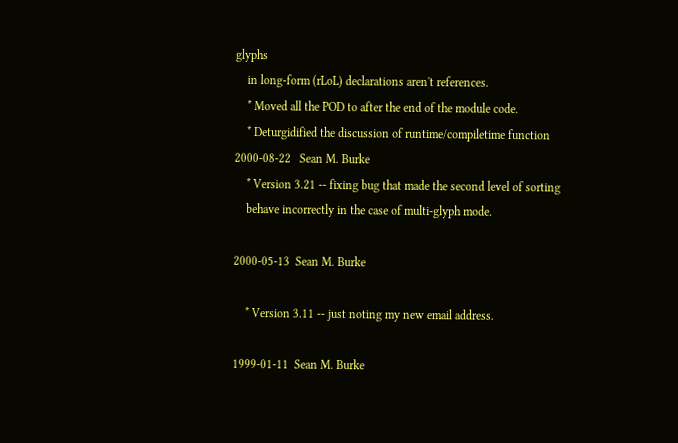glyphs
    in long-form (rLoL) declarations aren't references.
    * Moved all the POD to after the end of the module code.
    * Deturgidified the discussion of runtime/compiletime function
2000-08-22   Sean M. Burke
    * Version 3.21 -- fixing bug that made the second level of sorting
    behave incorrectly in the case of multi-glyph mode.

2000-05-13  Sean M. Burke

    * Version 3.11 -- just noting my new email address.

1999-01-11  Sean M. Burke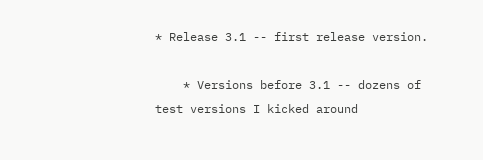* Release 3.1 -- first release version.

    * Versions before 3.1 -- dozens of test versions I kicked around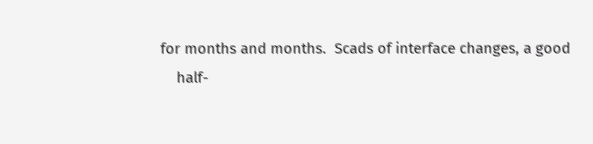for months and months.  Scads of interface changes, a good
    half-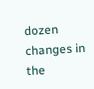dozen changes in the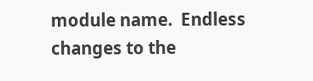module name.  Endless changes to the